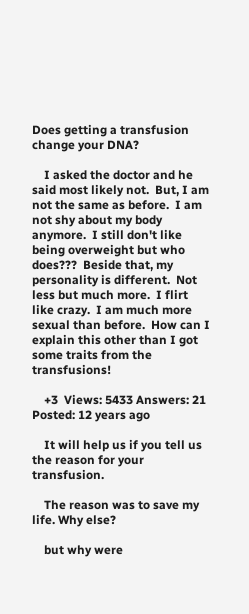Does getting a transfusion change your DNA?

    I asked the doctor and he said most likely not.  But, I am not the same as before.  I am not shy about my body anymore.  I still don't like being overweight but who does???  Beside that, my personality is different.  Not less but much more.  I flirt like crazy.  I am much more sexual than before.  How can I explain this other than I got some traits from the transfusions!

    +3  Views: 5433 Answers: 21 Posted: 12 years ago

    It will help us if you tell us the reason for your transfusion.

    The reason was to save my life. Why else?

    but why were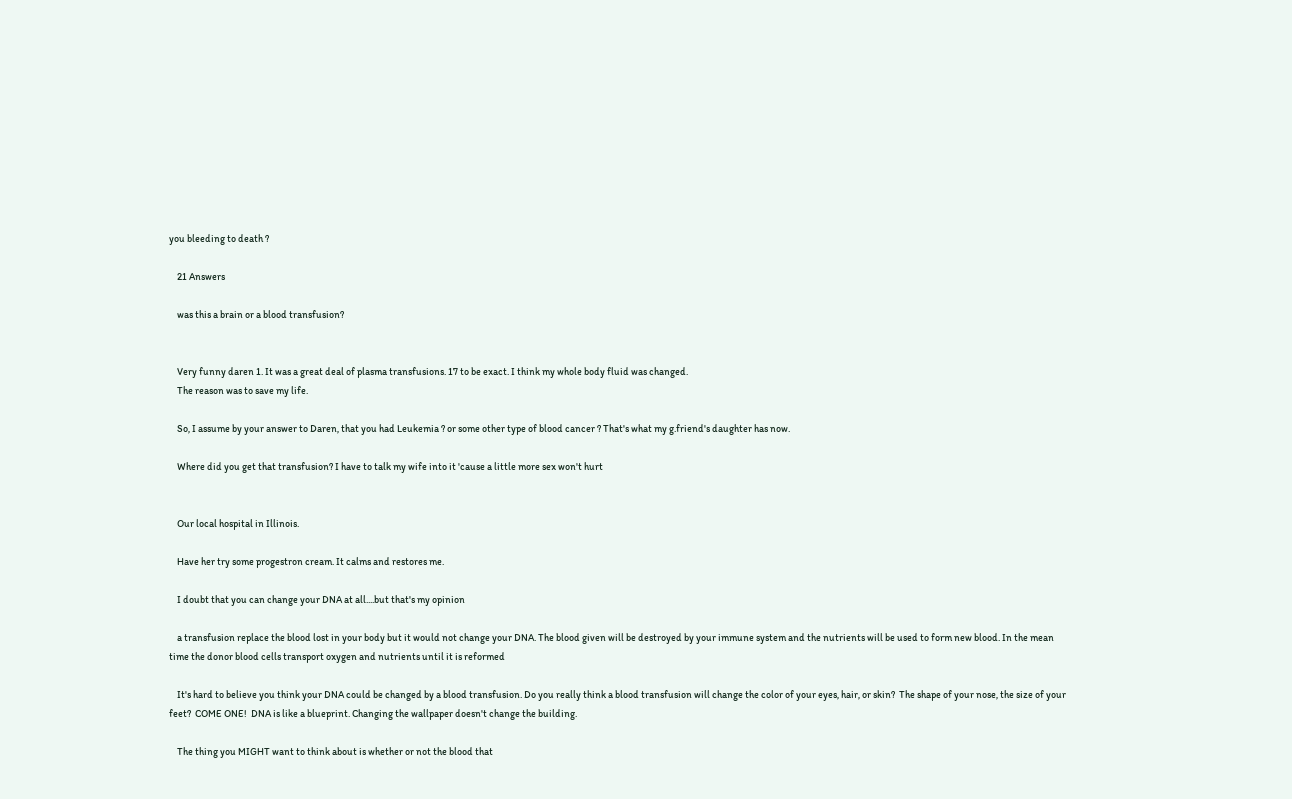you bleeding to death ?

    21 Answers

    was this a brain or a blood transfusion?


    Very funny daren 1. It was a great deal of plasma transfusions. 17 to be exact. I think my whole body fluid was changed.
    The reason was to save my life.

    So, I assume by your answer to Daren, that you had Leukemia ? or some other type of blood cancer ? That's what my g.friend's daughter has now.

    Where did you get that transfusion? I have to talk my wife into it 'cause a little more sex won't hurt


    Our local hospital in Illinois.

    Have her try some progestron cream. It calms and restores me.

    I doubt that you can change your DNA at all....but that's my opinion

    a transfusion replace the blood lost in your body but it would not change your DNA. The blood given will be destroyed by your immune system and the nutrients will be used to form new blood. In the mean time the donor blood cells transport oxygen and nutrients until it is reformed

    It's hard to believe you think your DNA could be changed by a blood transfusion. Do you really think a blood transfusion will change the color of your eyes, hair, or skin?  The shape of your nose, the size of your feet?  COME ONE!  DNA is like a blueprint. Changing the wallpaper doesn't change the building.

    The thing you MIGHT want to think about is whether or not the blood that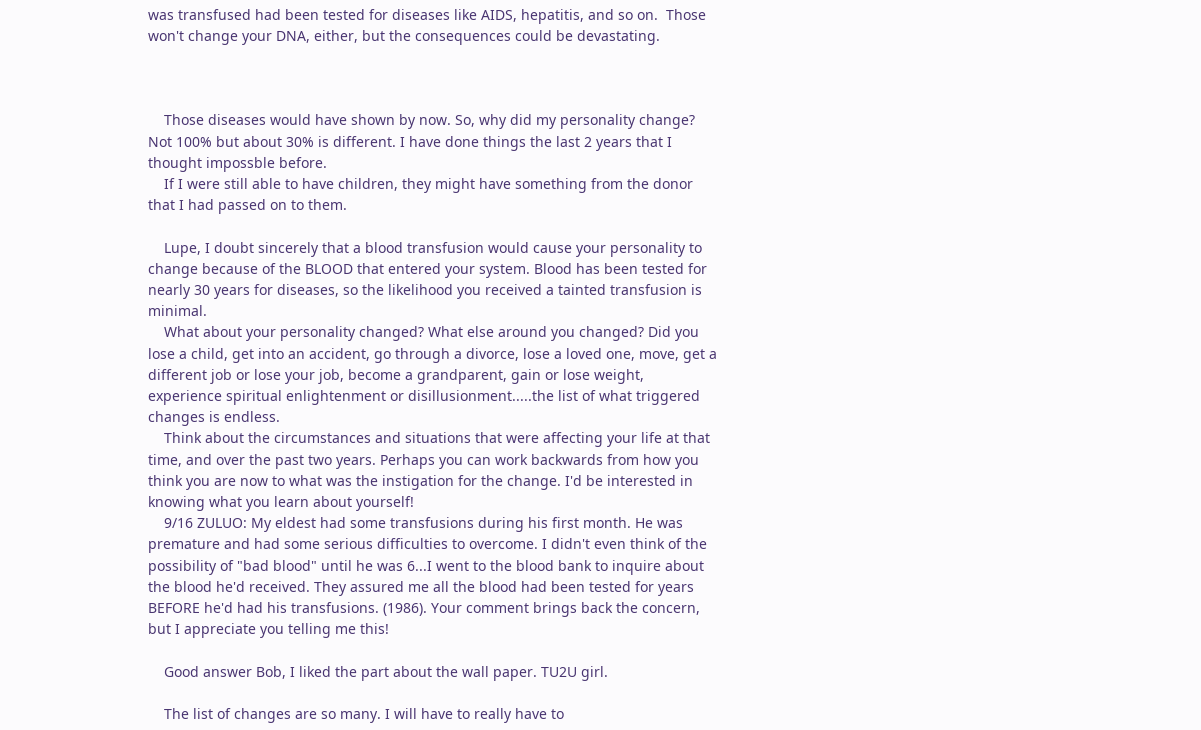was transfused had been tested for diseases like AIDS, hepatitis, and so on.  Those won't change your DNA, either, but the consequences could be devastating.



    Those diseases would have shown by now. So, why did my personality change? Not 100% but about 30% is different. I have done things the last 2 years that I thought impossble before.
    If I were still able to have children, they might have something from the donor that I had passed on to them.

    Lupe, I doubt sincerely that a blood transfusion would cause your personality to change because of the BLOOD that entered your system. Blood has been tested for nearly 30 years for diseases, so the likelihood you received a tainted transfusion is minimal.
    What about your personality changed? What else around you changed? Did you lose a child, get into an accident, go through a divorce, lose a loved one, move, get a different job or lose your job, become a grandparent, gain or lose weight, experience spiritual enlightenment or disillusionment.....the list of what triggered changes is endless.
    Think about the circumstances and situations that were affecting your life at that time, and over the past two years. Perhaps you can work backwards from how you think you are now to what was the instigation for the change. I'd be interested in knowing what you learn about yourself!
    9/16 ZULUO: My eldest had some transfusions during his first month. He was premature and had some serious difficulties to overcome. I didn't even think of the possibility of "bad blood" until he was 6...I went to the blood bank to inquire about the blood he'd received. They assured me all the blood had been tested for years BEFORE he'd had his transfusions. (1986). Your comment brings back the concern, but I appreciate you telling me this!

    Good answer Bob, I liked the part about the wall paper. TU2U girl.

    The list of changes are so many. I will have to really have to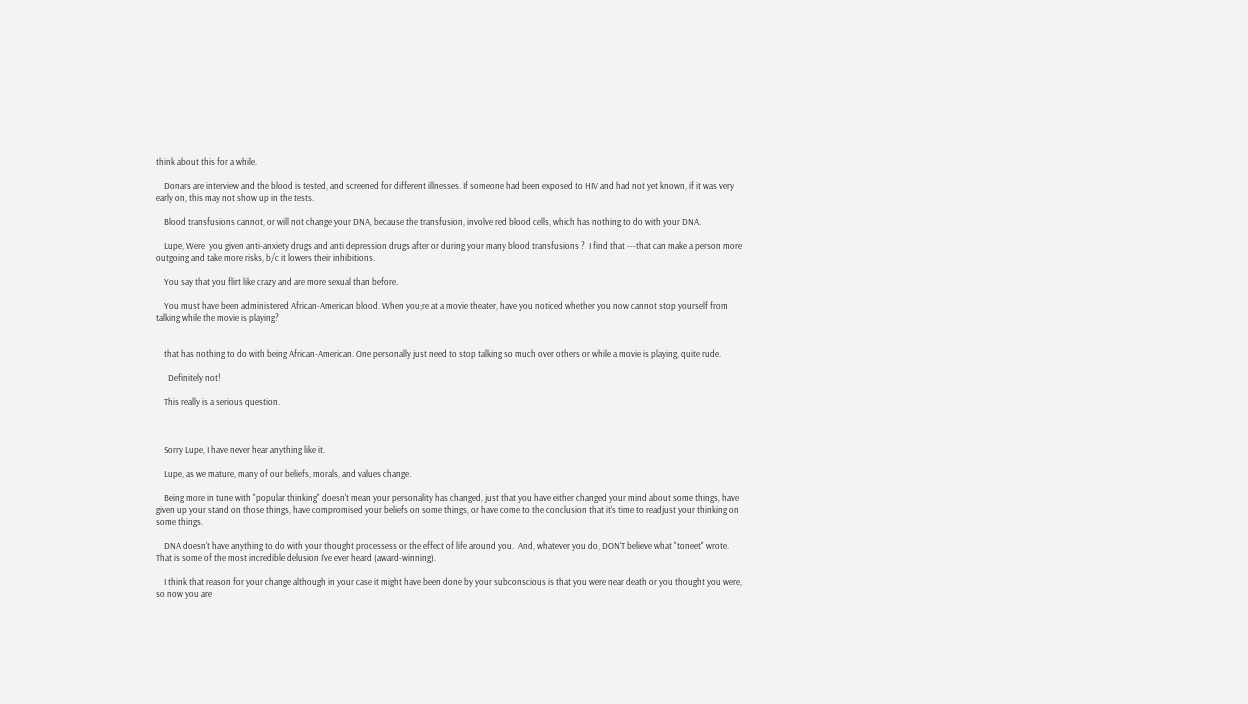think about this for a while.

    Donars are interview and the blood is tested, and screened for different illnesses. If someone had been exposed to HIV and had not yet known, if it was very early on, this may not show up in the tests.

    Blood transfusions cannot, or will not change your DNA, because the transfusion, involve red blood cells, which has nothing to do with your DNA.

    Lupe, Were  you given anti-anxiety drugs and anti depression drugs after or during your many blood transfusions ?  I find that ---that can make a person more outgoing and take more risks, b/c it lowers their inhibitions.

    You say that you flirt like crazy and are more sexual than before.

    You must have been administered African-American blood. When you;re at a movie theater, have you noticed whether you now cannot stop yourself from talking while the movie is playing?


    that has nothing to do with being African-American. One personally just need to stop talking so much over others or while a movie is playing, quite rude.

      Definitely not!

    This really is a serious question.



    Sorry Lupe, I have never hear anything like it.

    Lupe, as we mature, many of our beliefs, morals, and values change.

    Being more in tune with "popular thinking" doesn't mean your personality has changed, just that you have either changed your mind about some things, have given up your stand on those things, have compromised your beliefs on some things, or have come to the conclusion that it's time to readjust your thinking on some things.

    DNA doesn't have anything to do with your thought processess or the effect of life around you.  And, whatever you do, DON'T believe what "toneet" wrote.  That is some of the most incredible delusion I've ever heard (award-winning).

    I think that reason for your change although in your case it might have been done by your subconscious is that you were near death or you thought you were, so now you are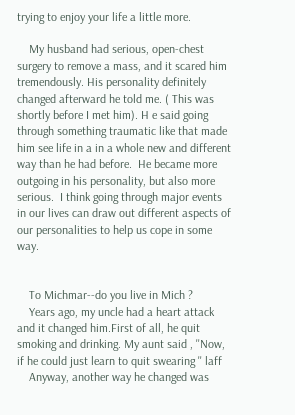trying to enjoy your life a little more.

    My husband had serious, open-chest surgery to remove a mass, and it scared him tremendously. His personality definitely changed afterward he told me. ( This was shortly before I met him). H e said going through something traumatic like that made him see life in a in a whole new and different way than he had before.  He became more outgoing in his personality, but also more serious.  I think going through major events in our lives can draw out different aspects of our personalities to help us cope in some way.


    To Michmar--do you live in Mich ?
    Years ago, my uncle had a heart attack and it changed him.First of all, he quit smoking and drinking. My aunt said , ''Now, if he could just learn to quit swearing '' laff
    Anyway, another way he changed was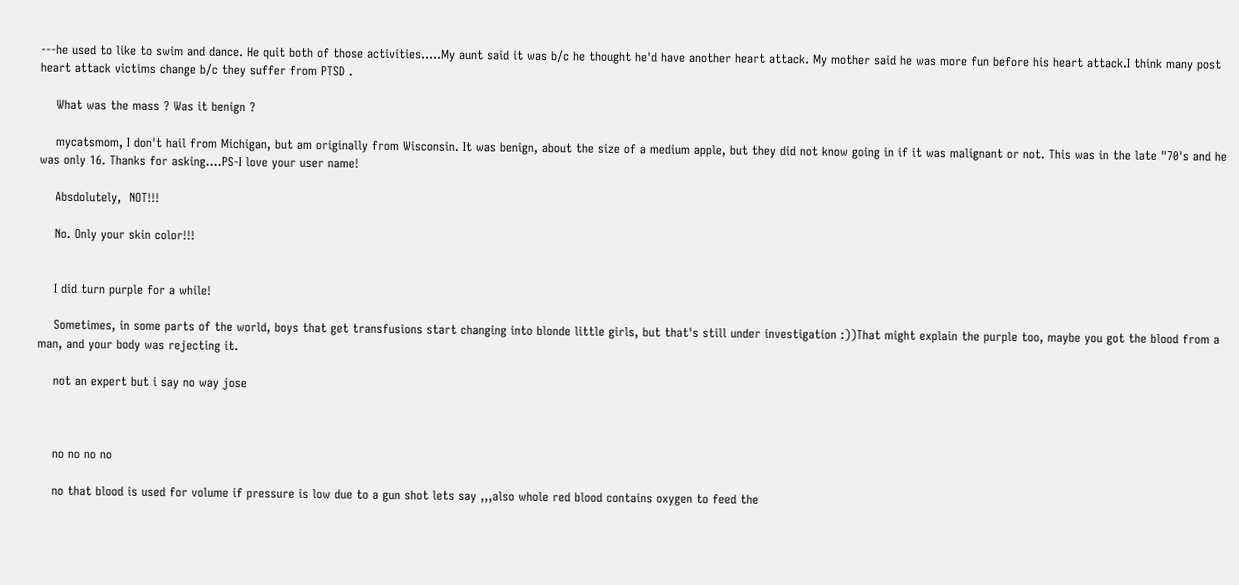---he used to like to swim and dance. He quit both of those activities.....My aunt said it was b/c he thought he'd have another heart attack. My mother said he was more fun before his heart attack.I think many post heart attack victims change b/c they suffer from PTSD .

    What was the mass ? Was it benign ?

    mycatsmom, I don't hail from Michigan, but am originally from Wisconsin. It was benign, about the size of a medium apple, but they did not know going in if it was malignant or not. This was in the late "70's and he was only 16. Thanks for asking....PS-I love your user name!

    Absdolutely,  NOT!!!

    No. Only your skin color!!!


    I did turn purple for a while!

    Sometimes, in some parts of the world, boys that get transfusions start changing into blonde little girls, but that's still under investigation :))That might explain the purple too, maybe you got the blood from a man, and your body was rejecting it.

    not an expert but i say no way jose



    no no no no

    no that blood is used for volume if pressure is low due to a gun shot lets say ,,,also whole red blood contains oxygen to feed the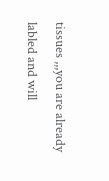tissues ,,,you are already labled and will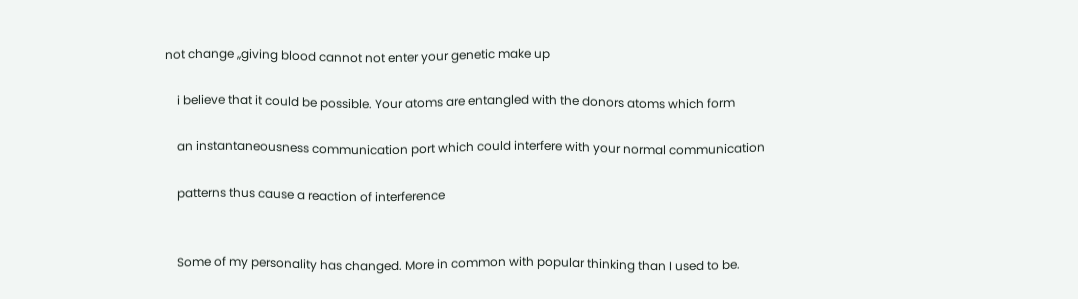not change ,,giving blood cannot not enter your genetic make up

    i believe that it could be possible. Your atoms are entangled with the donors atoms which form

    an instantaneousness communication port which could interfere with your normal communication

    patterns thus cause a reaction of interference


    Some of my personality has changed. More in common with popular thinking than I used to be.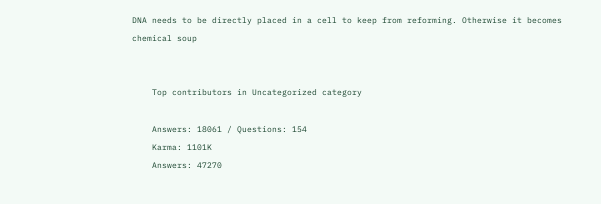DNA needs to be directly placed in a cell to keep from reforming. Otherwise it becomes chemical soup


    Top contributors in Uncategorized category

    Answers: 18061 / Questions: 154
    Karma: 1101K
    Answers: 47270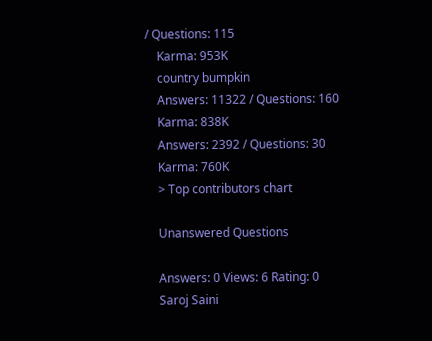/ Questions: 115
    Karma: 953K
    country bumpkin
    Answers: 11322 / Questions: 160
    Karma: 838K
    Answers: 2392 / Questions: 30
    Karma: 760K
    > Top contributors chart

    Unanswered Questions

    Answers: 0 Views: 6 Rating: 0
    Saroj Saini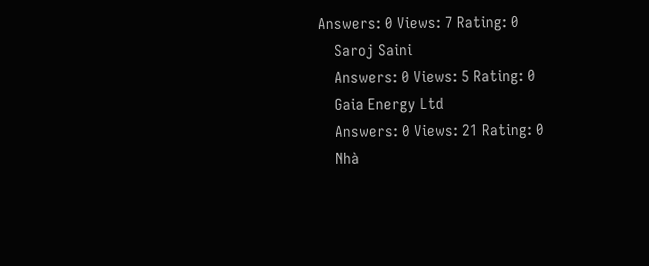Answers: 0 Views: 7 Rating: 0
    Saroj Saini
    Answers: 0 Views: 5 Rating: 0
    Gaia Energy Ltd
    Answers: 0 Views: 21 Rating: 0
    Nhà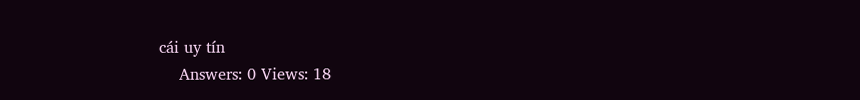cái uy tín
    Answers: 0 Views: 18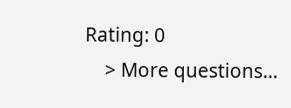Rating: 0
    > More questions...